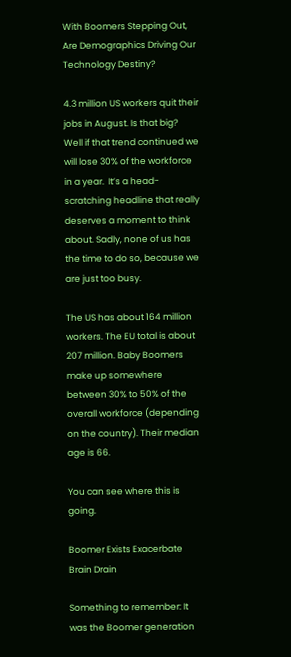With Boomers Stepping Out, Are Demographics Driving Our Technology Destiny?

4.3 million US workers quit their jobs in August. Is that big?  Well if that trend continued we will lose 30% of the workforce in a year.  It’s a head-scratching headline that really deserves a moment to think about. Sadly, none of us has the time to do so, because we are just too busy.

The US has about 164 million workers. The EU total is about 207 million. Baby Boomers make up somewhere between 30% to 50% of the overall workforce (depending on the country). Their median age is 66.

You can see where this is going.

Boomer Exists Exacerbate Brain Drain

Something to remember: It was the Boomer generation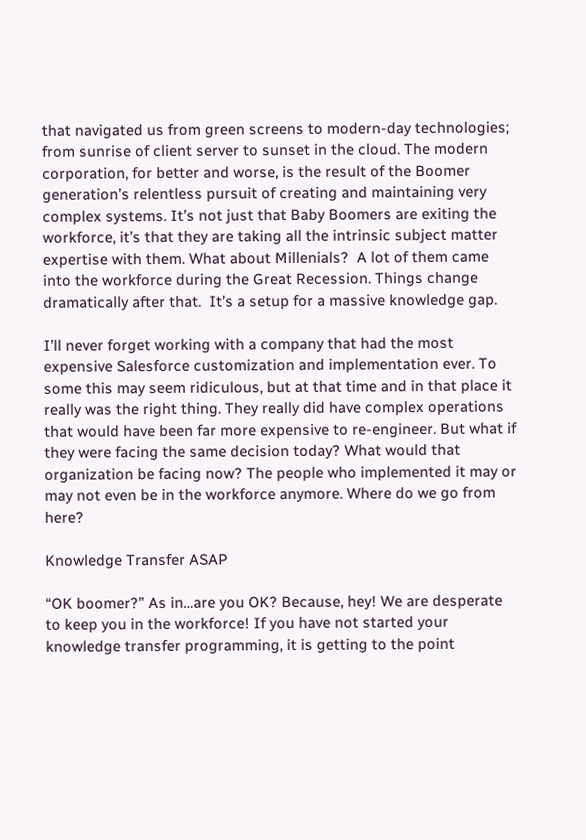that navigated us from green screens to modern-day technologies; from sunrise of client server to sunset in the cloud. The modern corporation, for better and worse, is the result of the Boomer generation’s relentless pursuit of creating and maintaining very complex systems. It’s not just that Baby Boomers are exiting the workforce, it’s that they are taking all the intrinsic subject matter expertise with them. What about Millenials?  A lot of them came into the workforce during the Great Recession. Things change dramatically after that.  It’s a setup for a massive knowledge gap.

I’ll never forget working with a company that had the most expensive Salesforce customization and implementation ever. To some this may seem ridiculous, but at that time and in that place it really was the right thing. They really did have complex operations that would have been far more expensive to re-engineer. But what if they were facing the same decision today? What would that organization be facing now? The people who implemented it may or may not even be in the workforce anymore. Where do we go from here?

Knowledge Transfer ASAP

“OK boomer?” As in…are you OK? Because, hey! We are desperate to keep you in the workforce! If you have not started your knowledge transfer programming, it is getting to the point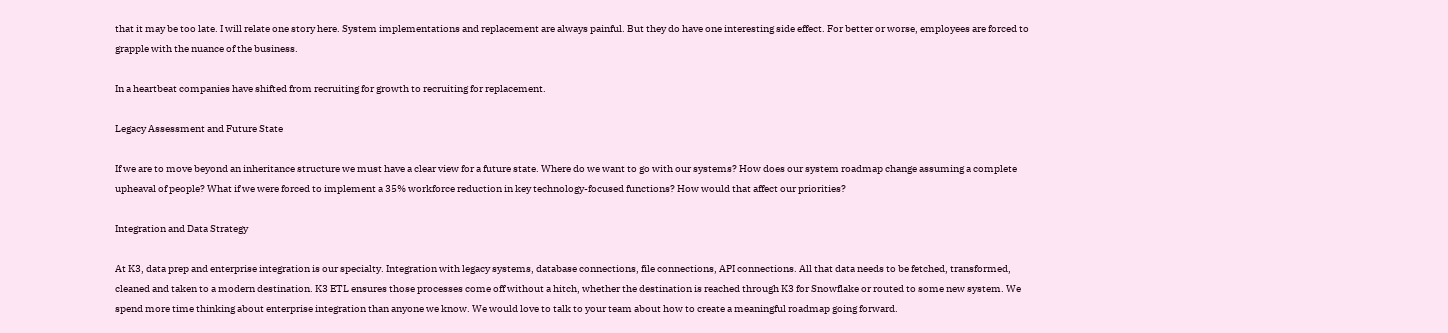that it may be too late. I will relate one story here. System implementations and replacement are always painful. But they do have one interesting side effect. For better or worse, employees are forced to grapple with the nuance of the business.

In a heartbeat companies have shifted from recruiting for growth to recruiting for replacement.

Legacy Assessment and Future State

If we are to move beyond an inheritance structure we must have a clear view for a future state. Where do we want to go with our systems? How does our system roadmap change assuming a complete upheaval of people? What if we were forced to implement a 35% workforce reduction in key technology-focused functions? How would that affect our priorities?

Integration and Data Strategy

At K3, data prep and enterprise integration is our specialty. Integration with legacy systems, database connections, file connections, API connections. All that data needs to be fetched, transformed, cleaned and taken to a modern destination. K3 ETL ensures those processes come off without a hitch, whether the destination is reached through K3 for Snowflake or routed to some new system. We spend more time thinking about enterprise integration than anyone we know. We would love to talk to your team about how to create a meaningful roadmap going forward.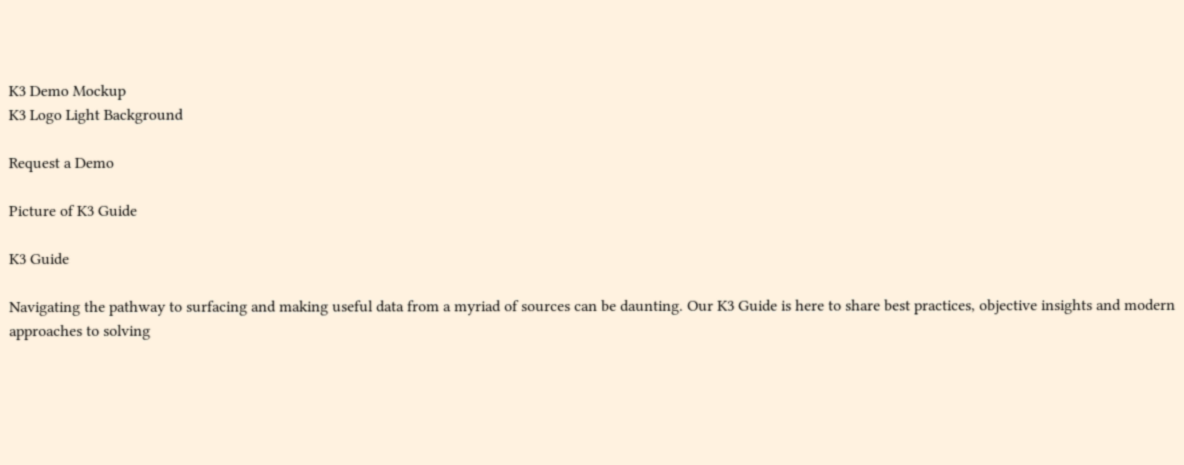K3 Demo Mockup
K3 Logo Light Background

Request a Demo

Picture of K3 Guide

K3 Guide

Navigating the pathway to surfacing and making useful data from a myriad of sources can be daunting. Our K3 Guide is here to share best practices, objective insights and modern approaches to solving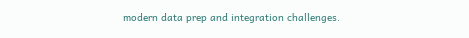modern data prep and integration challenges.